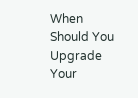When Should You Upgrade Your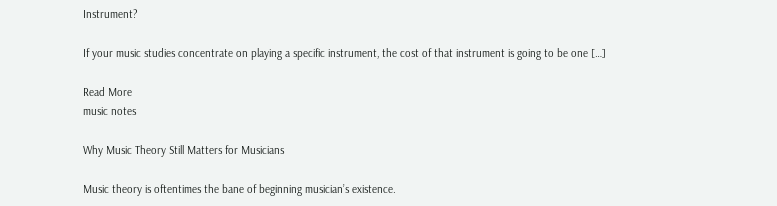Instrument?

If your music studies concentrate on playing a specific instrument, the cost of that instrument is going to be one […]

Read More
music notes

Why Music Theory Still Matters for Musicians

Music theory is oftentimes the bane of beginning musician’s existence.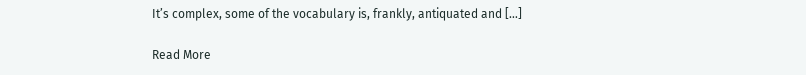It’s complex, some of the vocabulary is, frankly, antiquated and […]

Read More